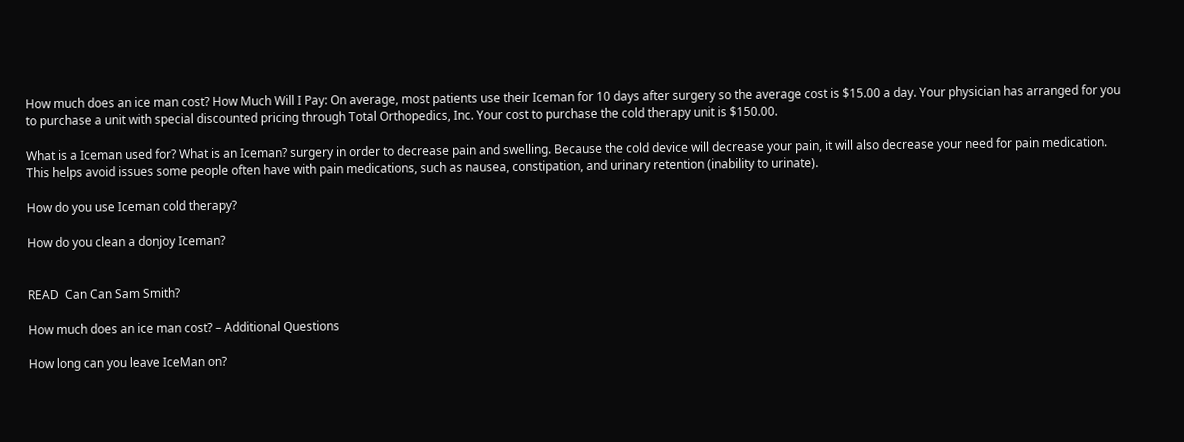How much does an ice man cost? How Much Will I Pay: On average, most patients use their Iceman for 10 days after surgery so the average cost is $15.00 a day. Your physician has arranged for you to purchase a unit with special discounted pricing through Total Orthopedics, Inc. Your cost to purchase the cold therapy unit is $150.00.

What is a Iceman used for? What is an Iceman? surgery in order to decrease pain and swelling. Because the cold device will decrease your pain, it will also decrease your need for pain medication. This helps avoid issues some people often have with pain medications, such as nausea, constipation, and urinary retention (inability to urinate).

How do you use Iceman cold therapy?

How do you clean a donjoy Iceman?


READ  Can Can Sam Smith?

How much does an ice man cost? – Additional Questions

How long can you leave IceMan on?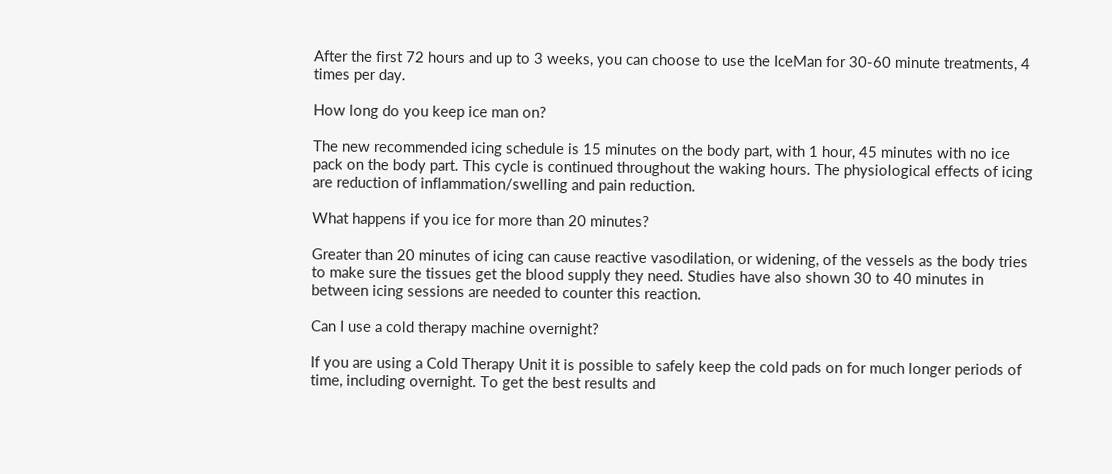After the first 72 hours and up to 3 weeks, you can choose to use the IceMan for 30-60 minute treatments, 4 times per day.

How long do you keep ice man on?

The new recommended icing schedule is 15 minutes on the body part, with 1 hour, 45 minutes with no ice pack on the body part. This cycle is continued throughout the waking hours. The physiological effects of icing are reduction of inflammation/swelling and pain reduction.

What happens if you ice for more than 20 minutes?

Greater than 20 minutes of icing can cause reactive vasodilation, or widening, of the vessels as the body tries to make sure the tissues get the blood supply they need. Studies have also shown 30 to 40 minutes in between icing sessions are needed to counter this reaction.

Can I use a cold therapy machine overnight?

If you are using a Cold Therapy Unit it is possible to safely keep the cold pads on for much longer periods of time, including overnight. To get the best results and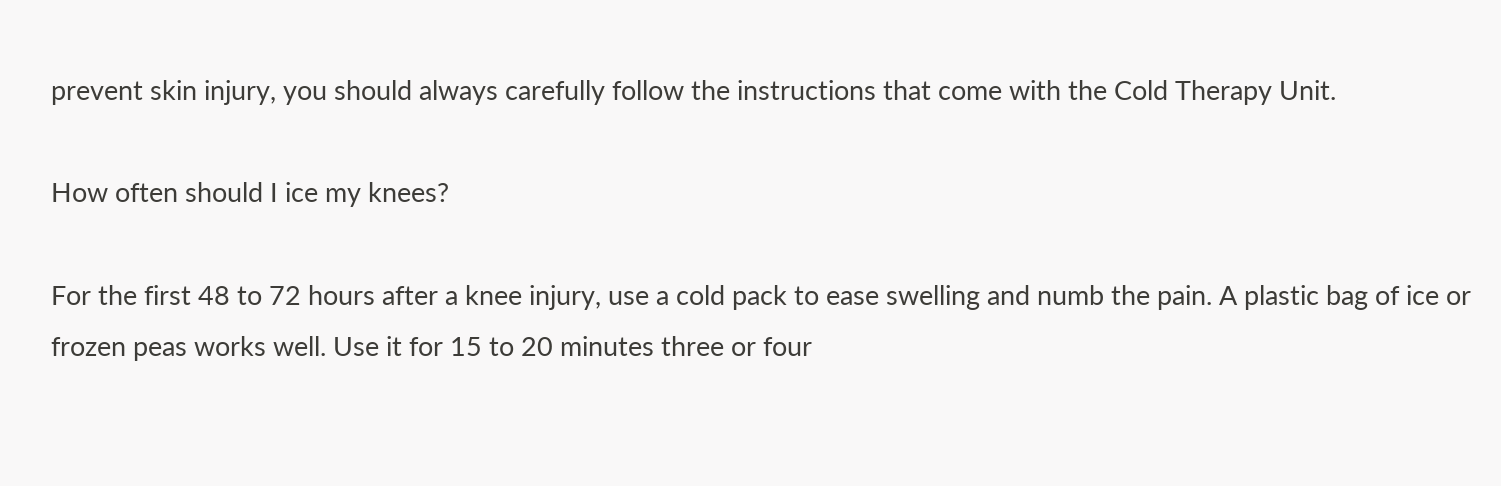prevent skin injury, you should always carefully follow the instructions that come with the Cold Therapy Unit.

How often should I ice my knees?

For the first 48 to 72 hours after a knee injury, use a cold pack to ease swelling and numb the pain. A plastic bag of ice or frozen peas works well. Use it for 15 to 20 minutes three or four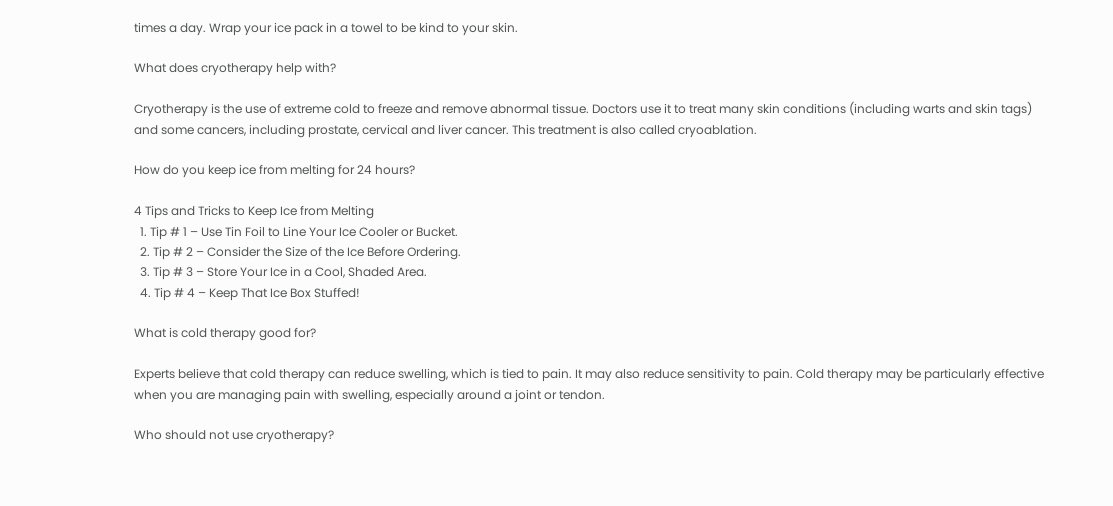times a day. Wrap your ice pack in a towel to be kind to your skin.

What does cryotherapy help with?

Cryotherapy is the use of extreme cold to freeze and remove abnormal tissue. Doctors use it to treat many skin conditions (including warts and skin tags) and some cancers, including prostate, cervical and liver cancer. This treatment is also called cryoablation.

How do you keep ice from melting for 24 hours?

4 Tips and Tricks to Keep Ice from Melting
  1. Tip # 1 – Use Tin Foil to Line Your Ice Cooler or Bucket.
  2. Tip # 2 – Consider the Size of the Ice Before Ordering.
  3. Tip # 3 – Store Your Ice in a Cool, Shaded Area.
  4. Tip # 4 – Keep That Ice Box Stuffed!

What is cold therapy good for?

Experts believe that cold therapy can reduce swelling, which is tied to pain. It may also reduce sensitivity to pain. Cold therapy may be particularly effective when you are managing pain with swelling, especially around a joint or tendon.

Who should not use cryotherapy?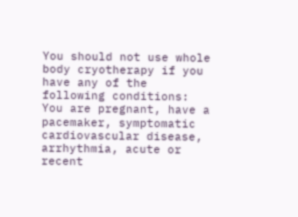You should not use whole body cryotherapy if you have any of the following conditions: You are pregnant, have a pacemaker, symptomatic cardiovascular disease, arrhythmia, acute or recent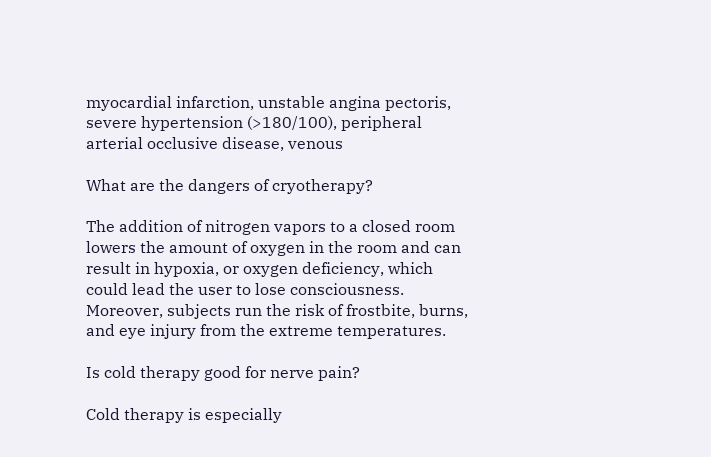myocardial infarction, unstable angina pectoris, severe hypertension (>180/100), peripheral arterial occlusive disease, venous

What are the dangers of cryotherapy?

The addition of nitrogen vapors to a closed room lowers the amount of oxygen in the room and can result in hypoxia, or oxygen deficiency, which could lead the user to lose consciousness. Moreover, subjects run the risk of frostbite, burns, and eye injury from the extreme temperatures.

Is cold therapy good for nerve pain?

Cold therapy is especially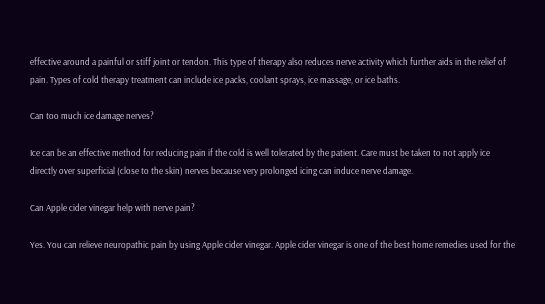effective around a painful or stiff joint or tendon. This type of therapy also reduces nerve activity which further aids in the relief of pain. Types of cold therapy treatment can include ice packs, coolant sprays, ice massage, or ice baths.

Can too much ice damage nerves?

Ice can be an effective method for reducing pain if the cold is well tolerated by the patient. Care must be taken to not apply ice directly over superficial (close to the skin) nerves because very prolonged icing can induce nerve damage.

Can Apple cider vinegar help with nerve pain?

Yes. You can relieve neuropathic pain by using Apple cider vinegar. Apple cider vinegar is one of the best home remedies used for the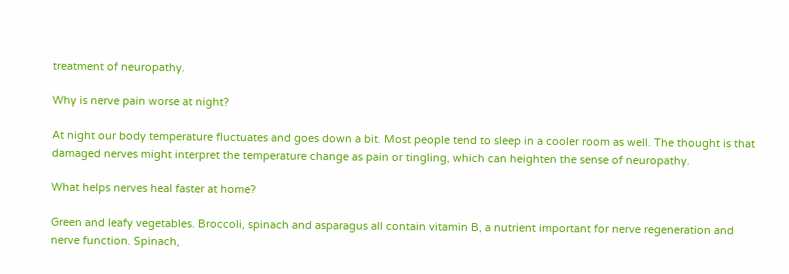treatment of neuropathy.

Why is nerve pain worse at night?

At night our body temperature fluctuates and goes down a bit. Most people tend to sleep in a cooler room as well. The thought is that damaged nerves might interpret the temperature change as pain or tingling, which can heighten the sense of neuropathy.

What helps nerves heal faster at home?

Green and leafy vegetables. Broccoli, spinach and asparagus all contain vitamin B, a nutrient important for nerve regeneration and nerve function. Spinach,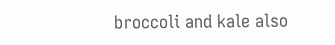broccoli and kale also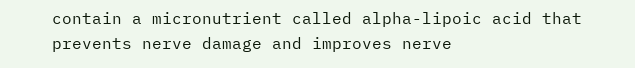contain a micronutrient called alpha-lipoic acid that prevents nerve damage and improves nerve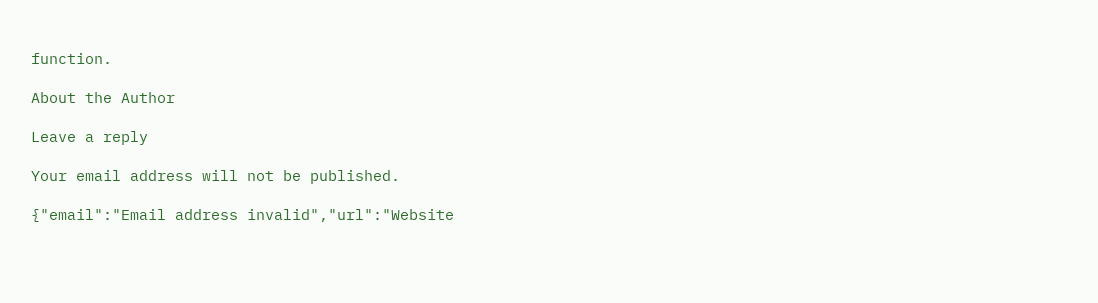function.

About the Author

Leave a reply

Your email address will not be published.

{"email":"Email address invalid","url":"Website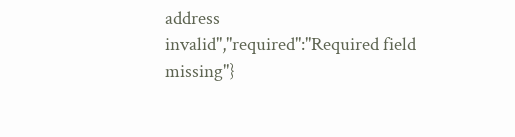address invalid","required":"Required field missing"}